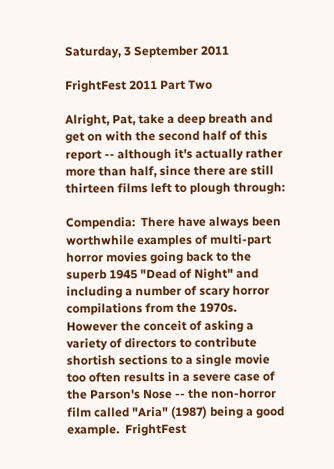Saturday, 3 September 2011

FrightFest 2011 Part Two

Alright, Pat, take a deep breath and get on with the second half of this report -- although it's actually rather more than half, since there are still thirteen films left to plough through:

Compendia:  There have always been worthwhile examples of multi-part horror movies going back to the superb 1945 "Dead of Night" and including a number of scary horror compilations from the 1970s.  However the conceit of asking a variety of directors to contribute shortish sections to a single movie too often results in a severe case of the Parson's Nose -- the non-horror film called "Aria" (1987) being a good example.  FrightFest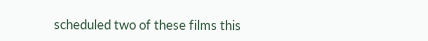scheduled two of these films this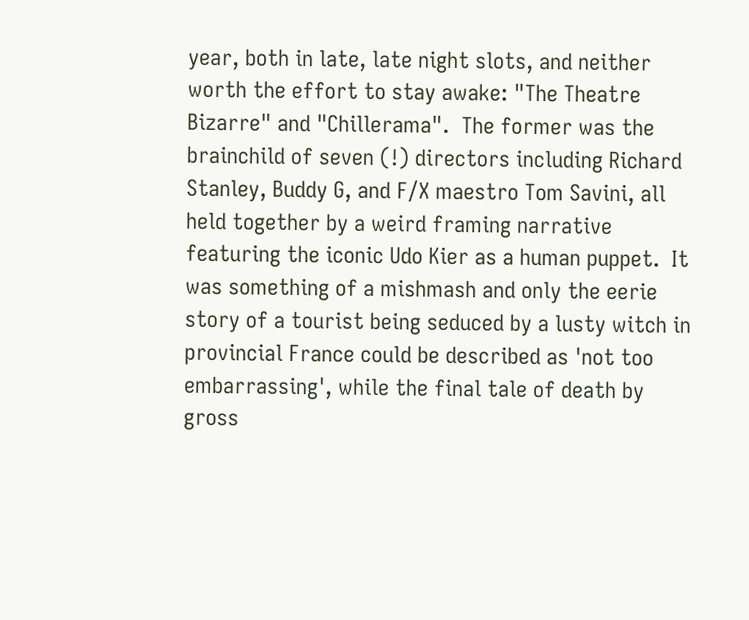year, both in late, late night slots, and neither worth the effort to stay awake: "The Theatre Bizarre" and "Chillerama".  The former was the brainchild of seven (!) directors including Richard Stanley, Buddy G, and F/X maestro Tom Savini, all held together by a weird framing narrative featuring the iconic Udo Kier as a human puppet.  It was something of a mishmash and only the eerie story of a tourist being seduced by a lusty witch in provincial France could be described as 'not too embarrassing', while the final tale of death by gross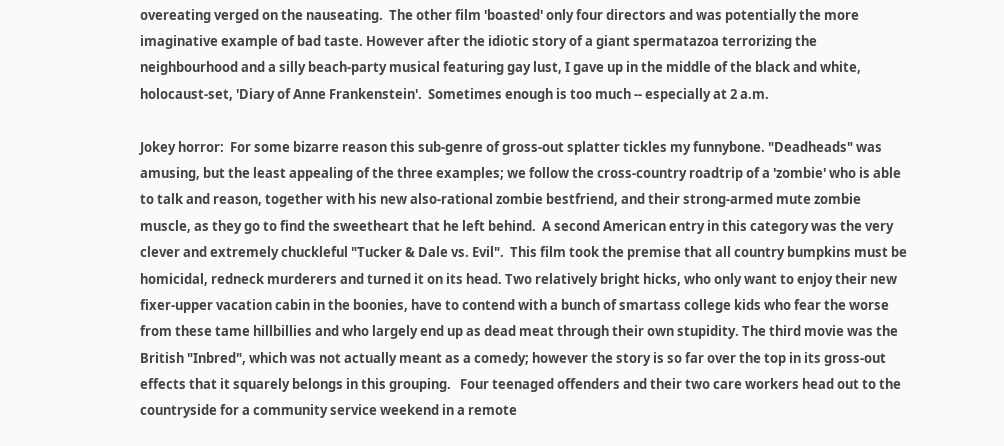overeating verged on the nauseating.  The other film 'boasted' only four directors and was potentially the more imaginative example of bad taste. However after the idiotic story of a giant spermatazoa terrorizing the neighbourhood and a silly beach-party musical featuring gay lust, I gave up in the middle of the black and white, holocaust-set, 'Diary of Anne Frankenstein'.  Sometimes enough is too much -- especially at 2 a.m.

Jokey horror:  For some bizarre reason this sub-genre of gross-out splatter tickles my funnybone. "Deadheads" was amusing, but the least appealing of the three examples; we follow the cross-country roadtrip of a 'zombie' who is able to talk and reason, together with his new also-rational zombie bestfriend, and their strong-armed mute zombie muscle, as they go to find the sweetheart that he left behind.  A second American entry in this category was the very clever and extremely chuckleful "Tucker & Dale vs. Evil".  This film took the premise that all country bumpkins must be homicidal, redneck murderers and turned it on its head. Two relatively bright hicks, who only want to enjoy their new fixer-upper vacation cabin in the boonies, have to contend with a bunch of smartass college kids who fear the worse from these tame hillbillies and who largely end up as dead meat through their own stupidity. The third movie was the British "Inbred", which was not actually meant as a comedy; however the story is so far over the top in its gross-out effects that it squarely belongs in this grouping.   Four teenaged offenders and their two care workers head out to the countryside for a community service weekend in a remote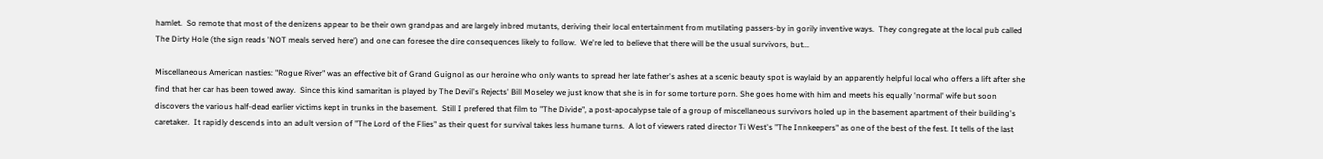hamlet.  So remote that most of the denizens appear to be their own grandpas and are largely inbred mutants, deriving their local entertainment from mutilating passers-by in gorily inventive ways.  They congregate at the local pub called The Dirty Hole (the sign reads 'NOT meals served here') and one can foresee the dire consequences likely to follow.  We're led to believe that there will be the usual survivors, but...

Miscellaneous American nasties: "Rogue River" was an effective bit of Grand Guignol as our heroine who only wants to spread her late father's ashes at a scenic beauty spot is waylaid by an apparently helpful local who offers a lift after she find that her car has been towed away.  Since this kind samaritan is played by The Devil's Rejects' Bill Moseley we just know that she is in for some torture porn. She goes home with him and meets his equally 'normal' wife but soon discovers the various half-dead earlier victims kept in trunks in the basement.  Still I prefered that film to "The Divide", a post-apocalypse tale of a group of miscellaneous survivors holed up in the basement apartment of their building's caretaker.  It rapidly descends into an adult version of "The Lord of the Flies" as their quest for survival takes less humane turns.  A lot of viewers rated director Ti West's "The Innkeepers" as one of the best of the fest. It tells of the last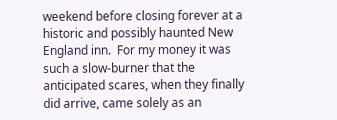weekend before closing forever at a historic and possibly haunted New England inn.  For my money it was such a slow-burner that the anticipated scares, when they finally did arrive, came solely as an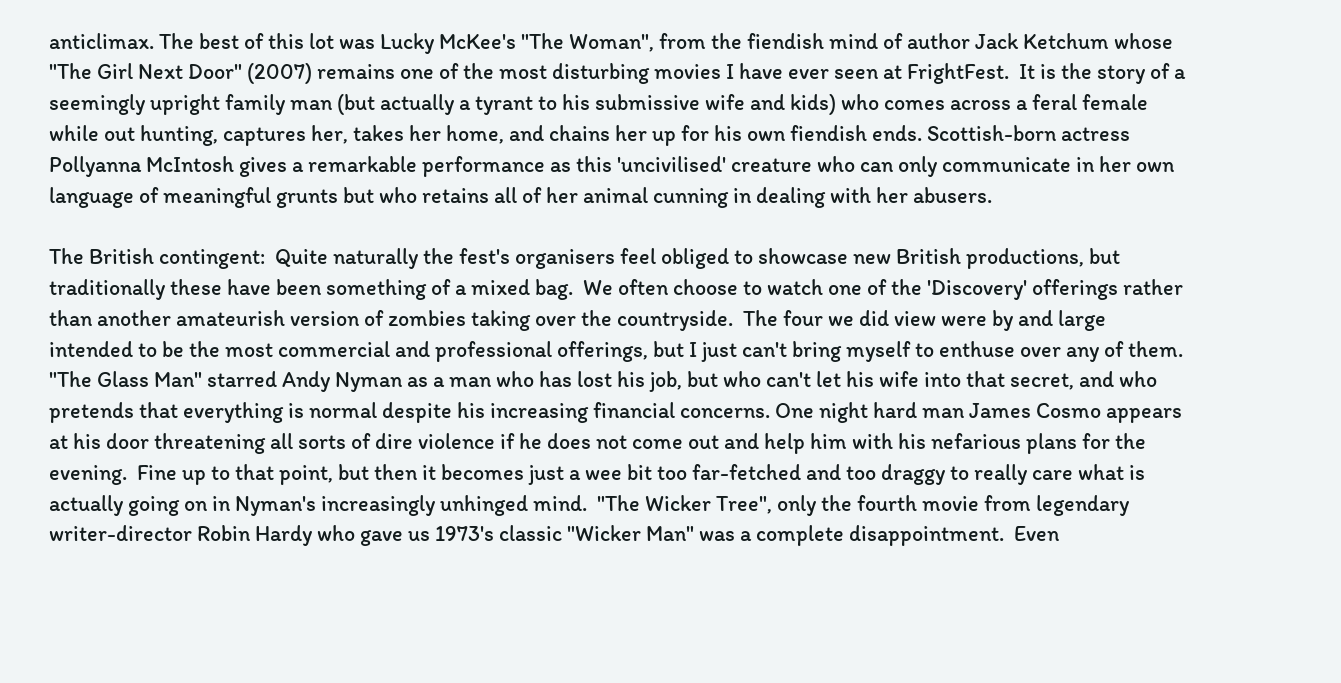anticlimax. The best of this lot was Lucky McKee's "The Woman", from the fiendish mind of author Jack Ketchum whose "The Girl Next Door" (2007) remains one of the most disturbing movies I have ever seen at FrightFest.  It is the story of a seemingly upright family man (but actually a tyrant to his submissive wife and kids) who comes across a feral female while out hunting, captures her, takes her home, and chains her up for his own fiendish ends. Scottish-born actress Pollyanna McIntosh gives a remarkable performance as this 'uncivilised' creature who can only communicate in her own language of meaningful grunts but who retains all of her animal cunning in dealing with her abusers.

The British contingent:  Quite naturally the fest's organisers feel obliged to showcase new British productions, but traditionally these have been something of a mixed bag.  We often choose to watch one of the 'Discovery' offerings rather than another amateurish version of zombies taking over the countryside.  The four we did view were by and large intended to be the most commercial and professional offerings, but I just can't bring myself to enthuse over any of them. "The Glass Man" starred Andy Nyman as a man who has lost his job, but who can't let his wife into that secret, and who pretends that everything is normal despite his increasing financial concerns. One night hard man James Cosmo appears at his door threatening all sorts of dire violence if he does not come out and help him with his nefarious plans for the evening.  Fine up to that point, but then it becomes just a wee bit too far-fetched and too draggy to really care what is actually going on in Nyman's increasingly unhinged mind.  "The Wicker Tree", only the fourth movie from legendary writer-director Robin Hardy who gave us 1973's classic "Wicker Man" was a complete disappointment.  Even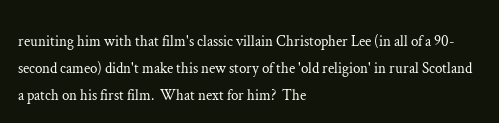reuniting him with that film's classic villain Christopher Lee (in all of a 90-second cameo) didn't make this new story of the 'old religion' in rural Scotland a patch on his first film.  What next for him?  The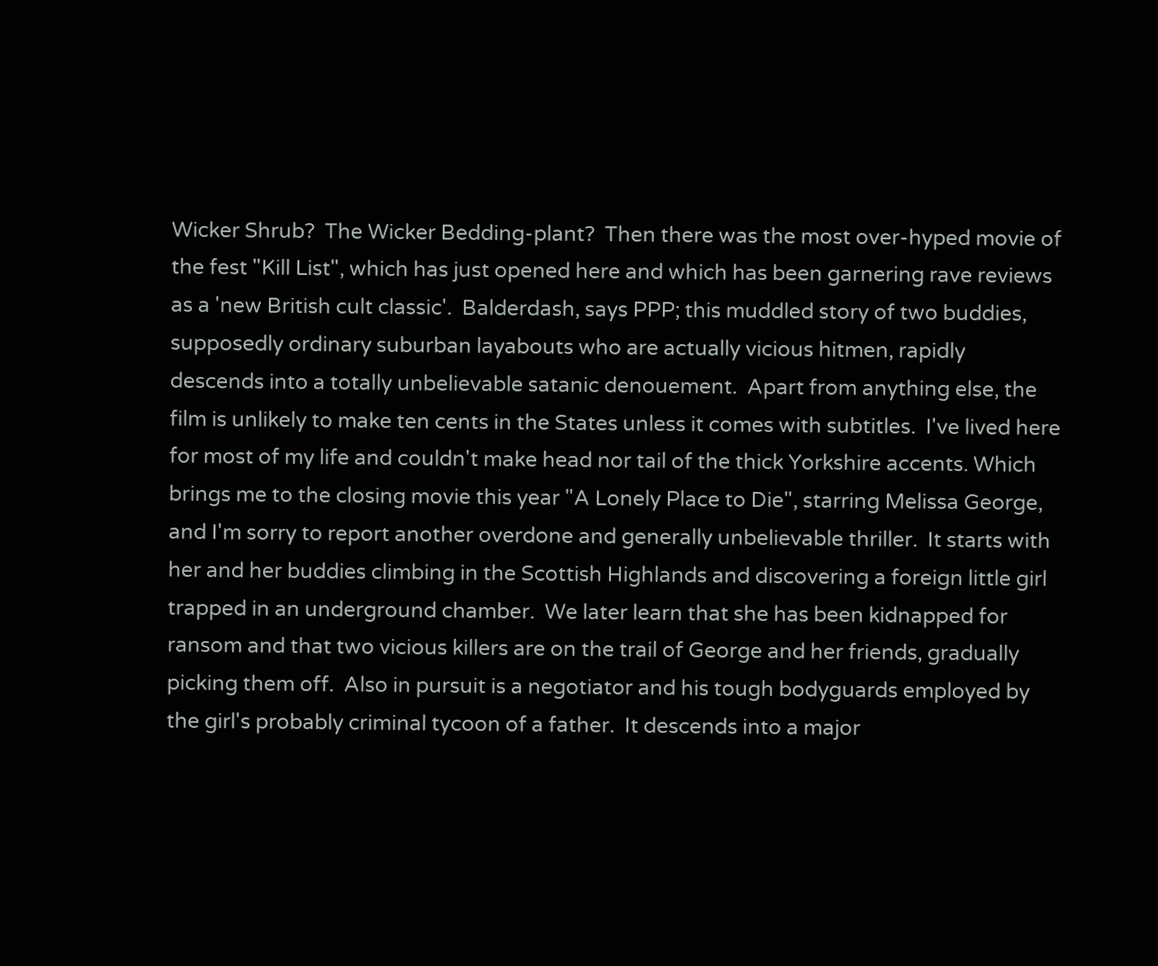Wicker Shrub?  The Wicker Bedding-plant?  Then there was the most over-hyped movie of the fest "Kill List", which has just opened here and which has been garnering rave reviews as a 'new British cult classic'.  Balderdash, says PPP; this muddled story of two buddies, supposedly ordinary suburban layabouts who are actually vicious hitmen, rapidly descends into a totally unbelievable satanic denouement.  Apart from anything else, the film is unlikely to make ten cents in the States unless it comes with subtitles.  I've lived here for most of my life and couldn't make head nor tail of the thick Yorkshire accents. Which brings me to the closing movie this year "A Lonely Place to Die", starring Melissa George, and I'm sorry to report another overdone and generally unbelievable thriller.  It starts with her and her buddies climbing in the Scottish Highlands and discovering a foreign little girl trapped in an underground chamber.  We later learn that she has been kidnapped for ransom and that two vicious killers are on the trail of George and her friends, gradually picking them off.  Also in pursuit is a negotiator and his tough bodyguards employed by the girl's probably criminal tycoon of a father.  It descends into a major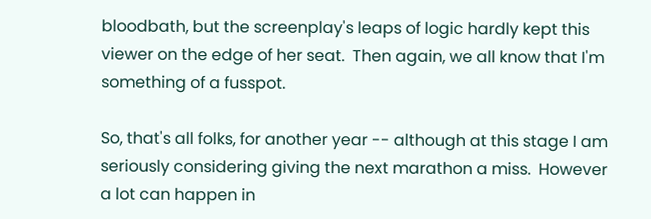bloodbath, but the screenplay's leaps of logic hardly kept this viewer on the edge of her seat.  Then again, we all know that I'm something of a fusspot.

So, that's all folks, for another year -- although at this stage I am seriously considering giving the next marathon a miss.  However a lot can happen in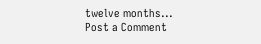twelve months...
Post a Comment